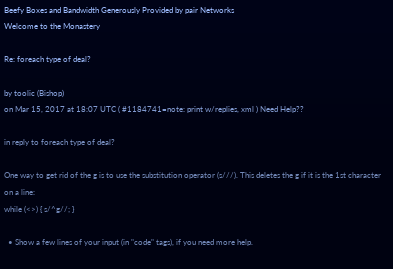Beefy Boxes and Bandwidth Generously Provided by pair Networks
Welcome to the Monastery

Re: foreach type of deal?

by toolic (Bishop)
on Mar 15, 2017 at 18:07 UTC ( #1184741=note: print w/replies, xml ) Need Help??

in reply to foreach type of deal?

One way to get rid of the g is to use the substitution operator (s///). This deletes the g if it is the 1st character on a line:
while (<>) { s/^g//; }

  • Show a few lines of your input (in "code" tags), if you need more help.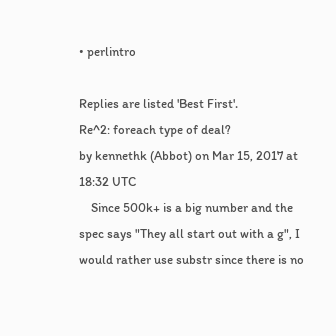• perlintro

Replies are listed 'Best First'.
Re^2: foreach type of deal?
by kennethk (Abbot) on Mar 15, 2017 at 18:32 UTC
    Since 500k+ is a big number and the spec says "They all start out with a g", I would rather use substr since there is no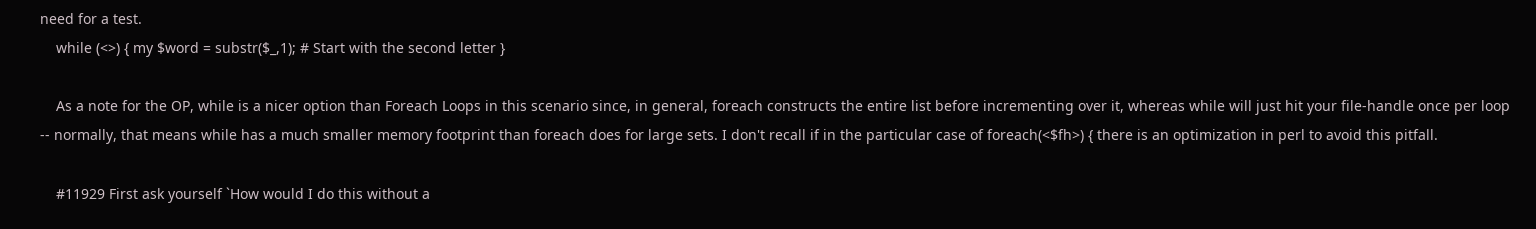need for a test.
    while (<>) { my $word = substr($_,1); # Start with the second letter }

    As a note for the OP, while is a nicer option than Foreach Loops in this scenario since, in general, foreach constructs the entire list before incrementing over it, whereas while will just hit your file-handle once per loop -- normally, that means while has a much smaller memory footprint than foreach does for large sets. I don't recall if in the particular case of foreach(<$fh>) { there is an optimization in perl to avoid this pitfall.

    #11929 First ask yourself `How would I do this without a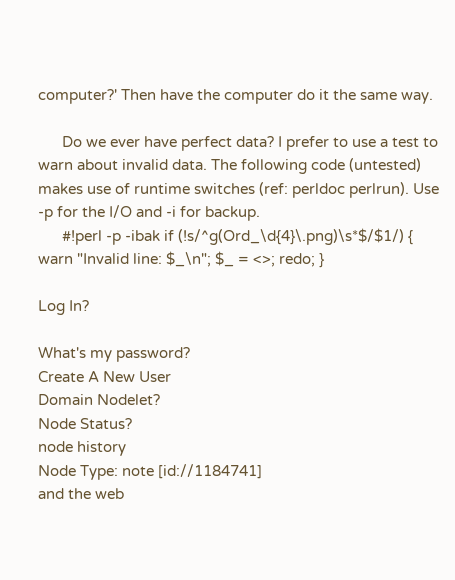computer?' Then have the computer do it the same way.

      Do we ever have perfect data? I prefer to use a test to warn about invalid data. The following code (untested) makes use of runtime switches (ref: perldoc perlrun). Use -p for the I/O and -i for backup.
      #!perl -p -ibak if (!s/^g(Ord_\d{4}\.png)\s*$/$1/) { warn "Invalid line: $_\n"; $_ = <>; redo; }

Log In?

What's my password?
Create A New User
Domain Nodelet?
Node Status?
node history
Node Type: note [id://1184741]
and the web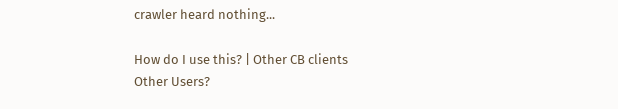crawler heard nothing...

How do I use this? | Other CB clients
Other Users?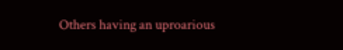Others having an uproarious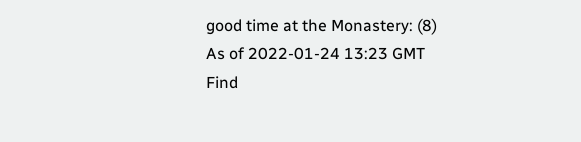good time at the Monastery: (8)
As of 2022-01-24 13:23 GMT
Find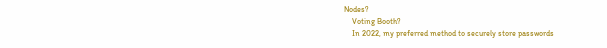Nodes?
    Voting Booth?
    In 2022, my preferred method to securely store passwords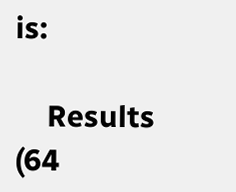is:

    Results (64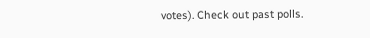votes). Check out past polls.